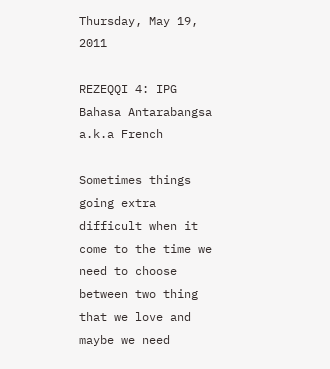Thursday, May 19, 2011

REZEQQI 4: IPG Bahasa Antarabangsa a.k.a French

Sometimes things going extra difficult when it come to the time we need to choose between two thing that we love and maybe we need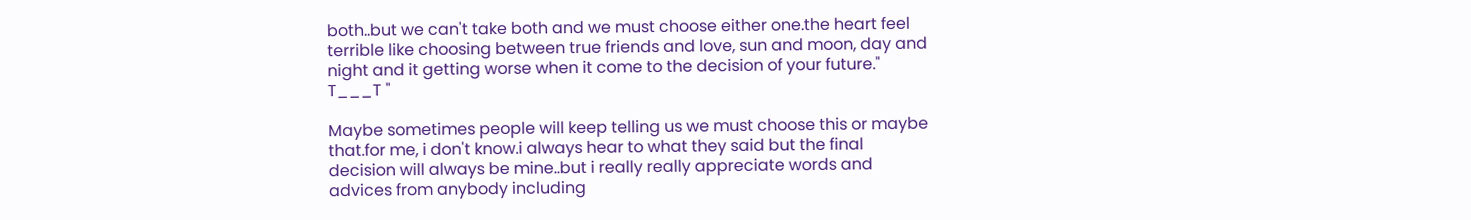both..but we can't take both and we must choose either one.the heart feel terrible like choosing between true friends and love, sun and moon, day and night and it getting worse when it come to the decision of your future." T___T "

Maybe sometimes people will keep telling us we must choose this or maybe that.for me, i don't know.i always hear to what they said but the final decision will always be mine..but i really really appreciate words and advices from anybody including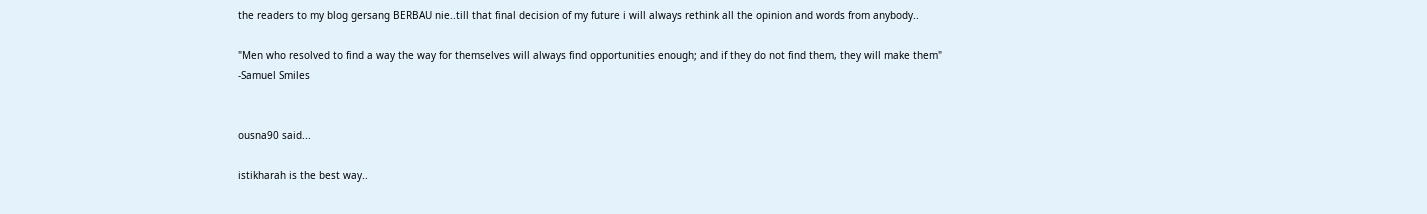the readers to my blog gersang BERBAU nie..till that final decision of my future i will always rethink all the opinion and words from anybody..

"Men who resolved to find a way the way for themselves will always find opportunities enough; and if they do not find them, they will make them"
-Samuel Smiles


ousna90 said...

istikharah is the best way..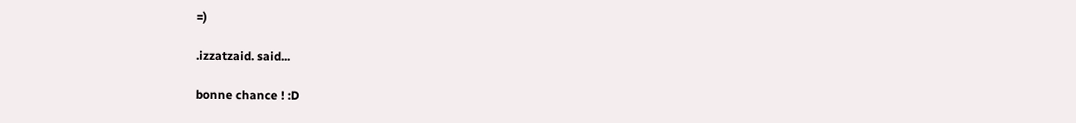=)

.izzatzaid. said...

bonne chance ! :D